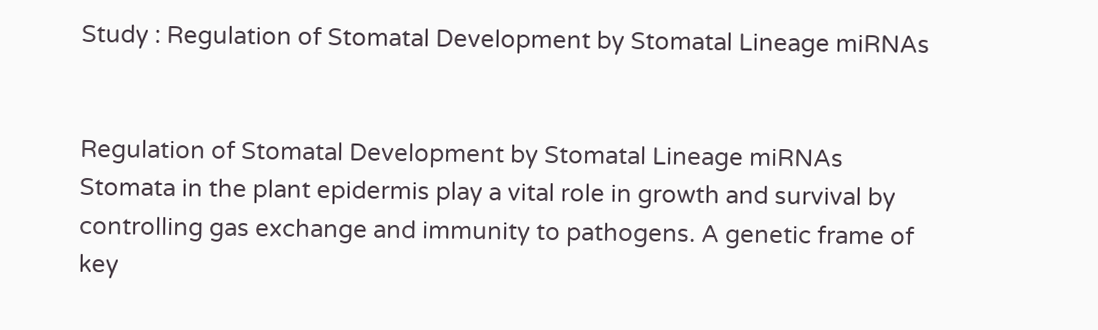Study : Regulation of Stomatal Development by Stomatal Lineage miRNAs


Regulation of Stomatal Development by Stomatal Lineage miRNAs
Stomata in the plant epidermis play a vital role in growth and survival by controlling gas exchange and immunity to pathogens. A genetic frame of key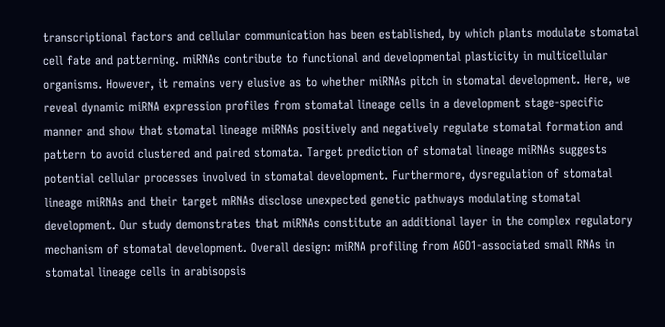transcriptional factors and cellular communication has been established, by which plants modulate stomatal cell fate and patterning. miRNAs contribute to functional and developmental plasticity in multicellular organisms. However, it remains very elusive as to whether miRNAs pitch in stomatal development. Here, we reveal dynamic miRNA expression profiles from stomatal lineage cells in a development stage-specific manner and show that stomatal lineage miRNAs positively and negatively regulate stomatal formation and pattern to avoid clustered and paired stomata. Target prediction of stomatal lineage miRNAs suggests potential cellular processes involved in stomatal development. Furthermore, dysregulation of stomatal lineage miRNAs and their target mRNAs disclose unexpected genetic pathways modulating stomatal development. Our study demonstrates that miRNAs constitute an additional layer in the complex regulatory mechanism of stomatal development. Overall design: miRNA profiling from AGO1-associated small RNAs in stomatal lineage cells in arabisopsis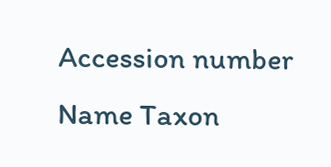Accession number Name Taxon